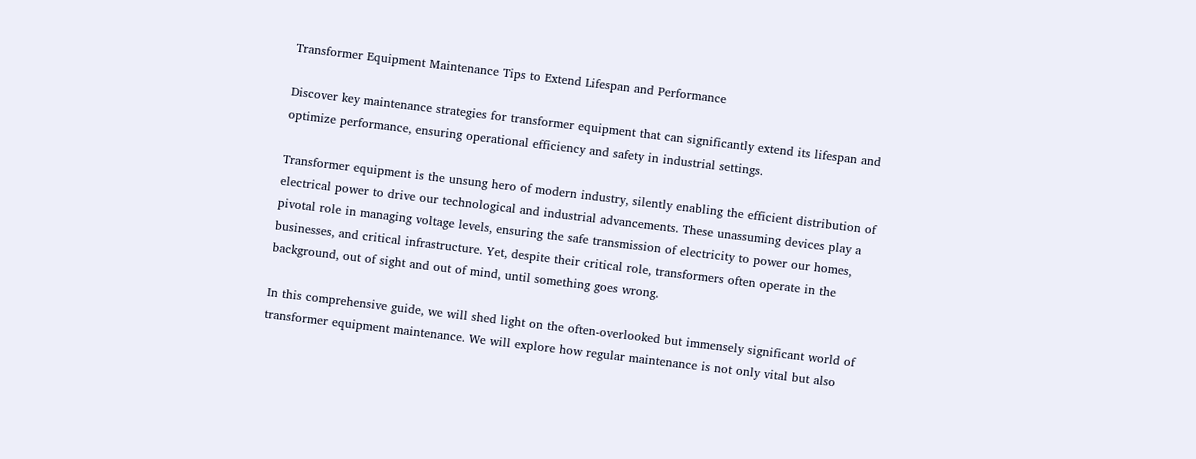Transformer Equipment Maintenance Tips to Extend Lifespan and Performance

Discover key maintenance strategies for transformer equipment that can significantly extend its lifespan and optimize performance, ensuring operational efficiency and safety in industrial settings.

Transformer equipment is the unsung hero of modern industry, silently enabling the efficient distribution of electrical power to drive our technological and industrial advancements. These unassuming devices play a pivotal role in managing voltage levels, ensuring the safe transmission of electricity to power our homes, businesses, and critical infrastructure. Yet, despite their critical role, transformers often operate in the background, out of sight and out of mind, until something goes wrong.

In this comprehensive guide, we will shed light on the often-overlooked but immensely significant world of transformer equipment maintenance. We will explore how regular maintenance is not only vital but also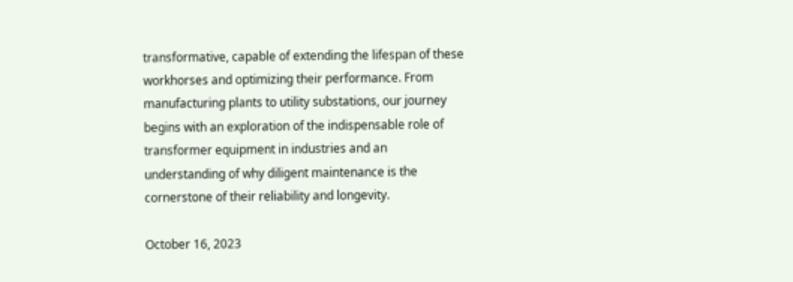transformative, capable of extending the lifespan of these workhorses and optimizing their performance. From manufacturing plants to utility substations, our journey begins with an exploration of the indispensable role of transformer equipment in industries and an understanding of why diligent maintenance is the cornerstone of their reliability and longevity.

October 16, 2023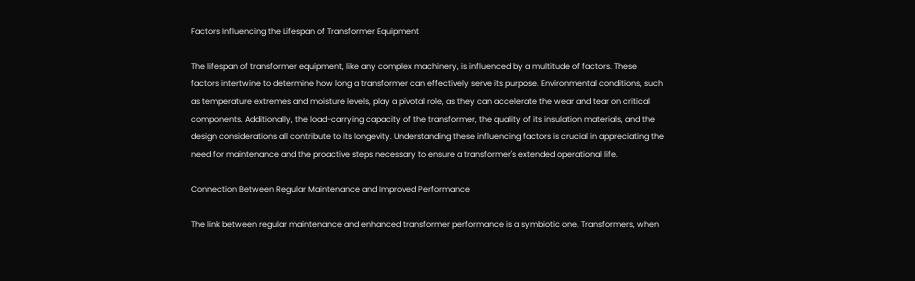Factors Influencing the Lifespan of Transformer Equipment

The lifespan of transformer equipment, like any complex machinery, is influenced by a multitude of factors. These factors intertwine to determine how long a transformer can effectively serve its purpose. Environmental conditions, such as temperature extremes and moisture levels, play a pivotal role, as they can accelerate the wear and tear on critical components. Additionally, the load-carrying capacity of the transformer, the quality of its insulation materials, and the design considerations all contribute to its longevity. Understanding these influencing factors is crucial in appreciating the need for maintenance and the proactive steps necessary to ensure a transformer's extended operational life.

Connection Between Regular Maintenance and Improved Performance

The link between regular maintenance and enhanced transformer performance is a symbiotic one. Transformers, when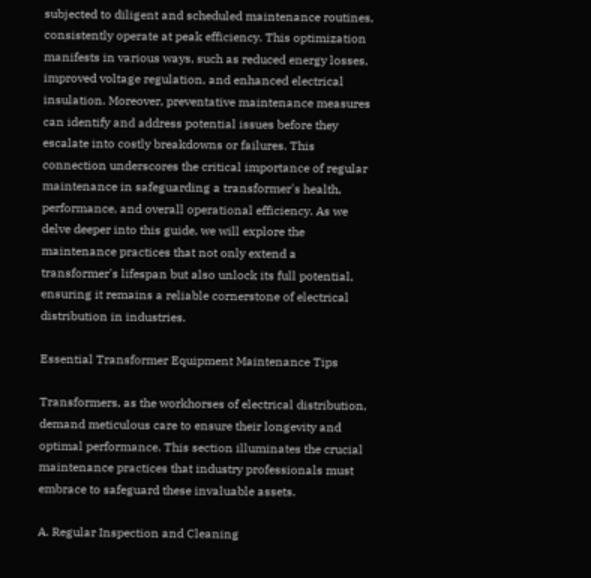subjected to diligent and scheduled maintenance routines, consistently operate at peak efficiency. This optimization manifests in various ways, such as reduced energy losses, improved voltage regulation, and enhanced electrical insulation. Moreover, preventative maintenance measures can identify and address potential issues before they escalate into costly breakdowns or failures. This connection underscores the critical importance of regular maintenance in safeguarding a transformer's health, performance, and overall operational efficiency. As we delve deeper into this guide, we will explore the maintenance practices that not only extend a transformer's lifespan but also unlock its full potential, ensuring it remains a reliable cornerstone of electrical distribution in industries.

Essential Transformer Equipment Maintenance Tips

Transformers, as the workhorses of electrical distribution, demand meticulous care to ensure their longevity and optimal performance. This section illuminates the crucial maintenance practices that industry professionals must embrace to safeguard these invaluable assets.

A. Regular Inspection and Cleaning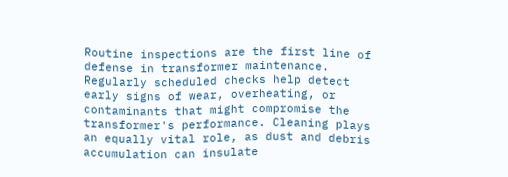Routine inspections are the first line of defense in transformer maintenance. Regularly scheduled checks help detect early signs of wear, overheating, or contaminants that might compromise the transformer's performance. Cleaning plays an equally vital role, as dust and debris accumulation can insulate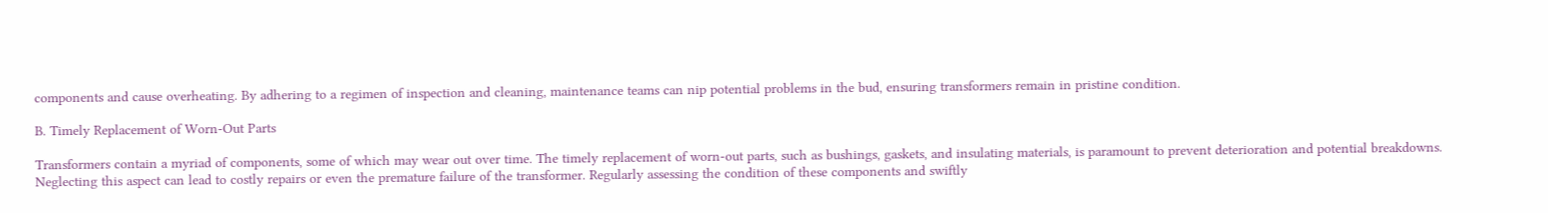components and cause overheating. By adhering to a regimen of inspection and cleaning, maintenance teams can nip potential problems in the bud, ensuring transformers remain in pristine condition.

B. Timely Replacement of Worn-Out Parts

Transformers contain a myriad of components, some of which may wear out over time. The timely replacement of worn-out parts, such as bushings, gaskets, and insulating materials, is paramount to prevent deterioration and potential breakdowns. Neglecting this aspect can lead to costly repairs or even the premature failure of the transformer. Regularly assessing the condition of these components and swiftly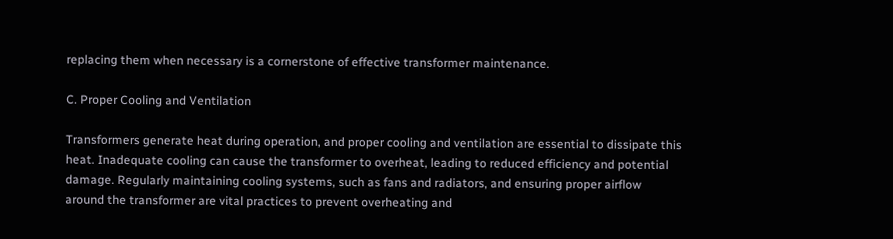replacing them when necessary is a cornerstone of effective transformer maintenance.

C. Proper Cooling and Ventilation

Transformers generate heat during operation, and proper cooling and ventilation are essential to dissipate this heat. Inadequate cooling can cause the transformer to overheat, leading to reduced efficiency and potential damage. Regularly maintaining cooling systems, such as fans and radiators, and ensuring proper airflow around the transformer are vital practices to prevent overheating and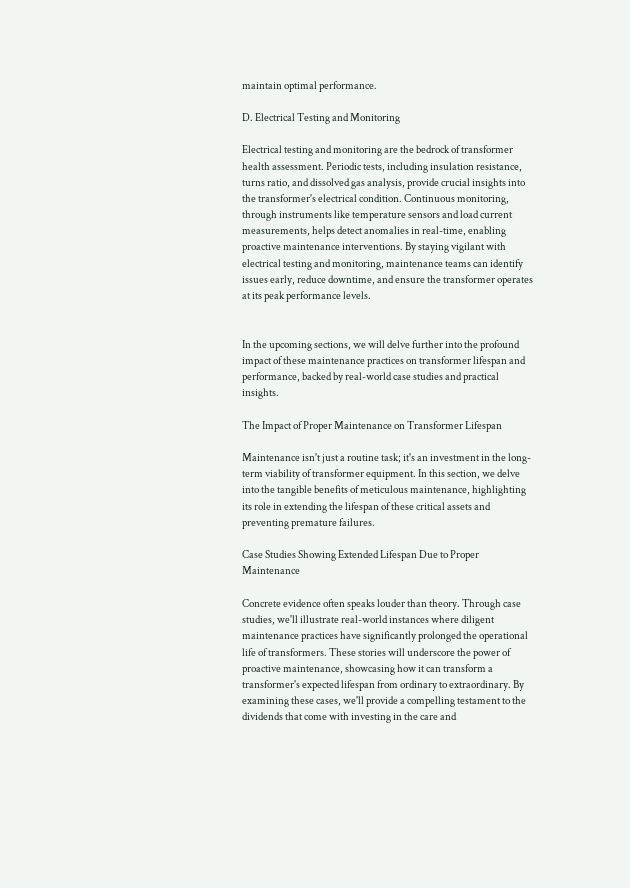maintain optimal performance.

D. Electrical Testing and Monitoring

Electrical testing and monitoring are the bedrock of transformer health assessment. Periodic tests, including insulation resistance, turns ratio, and dissolved gas analysis, provide crucial insights into the transformer's electrical condition. Continuous monitoring, through instruments like temperature sensors and load current measurements, helps detect anomalies in real-time, enabling proactive maintenance interventions. By staying vigilant with electrical testing and monitoring, maintenance teams can identify issues early, reduce downtime, and ensure the transformer operates at its peak performance levels.


In the upcoming sections, we will delve further into the profound impact of these maintenance practices on transformer lifespan and performance, backed by real-world case studies and practical insights.

The Impact of Proper Maintenance on Transformer Lifespan

Maintenance isn't just a routine task; it's an investment in the long-term viability of transformer equipment. In this section, we delve into the tangible benefits of meticulous maintenance, highlighting its role in extending the lifespan of these critical assets and preventing premature failures.

Case Studies Showing Extended Lifespan Due to Proper Maintenance

Concrete evidence often speaks louder than theory. Through case studies, we'll illustrate real-world instances where diligent maintenance practices have significantly prolonged the operational life of transformers. These stories will underscore the power of proactive maintenance, showcasing how it can transform a transformer's expected lifespan from ordinary to extraordinary. By examining these cases, we'll provide a compelling testament to the dividends that come with investing in the care and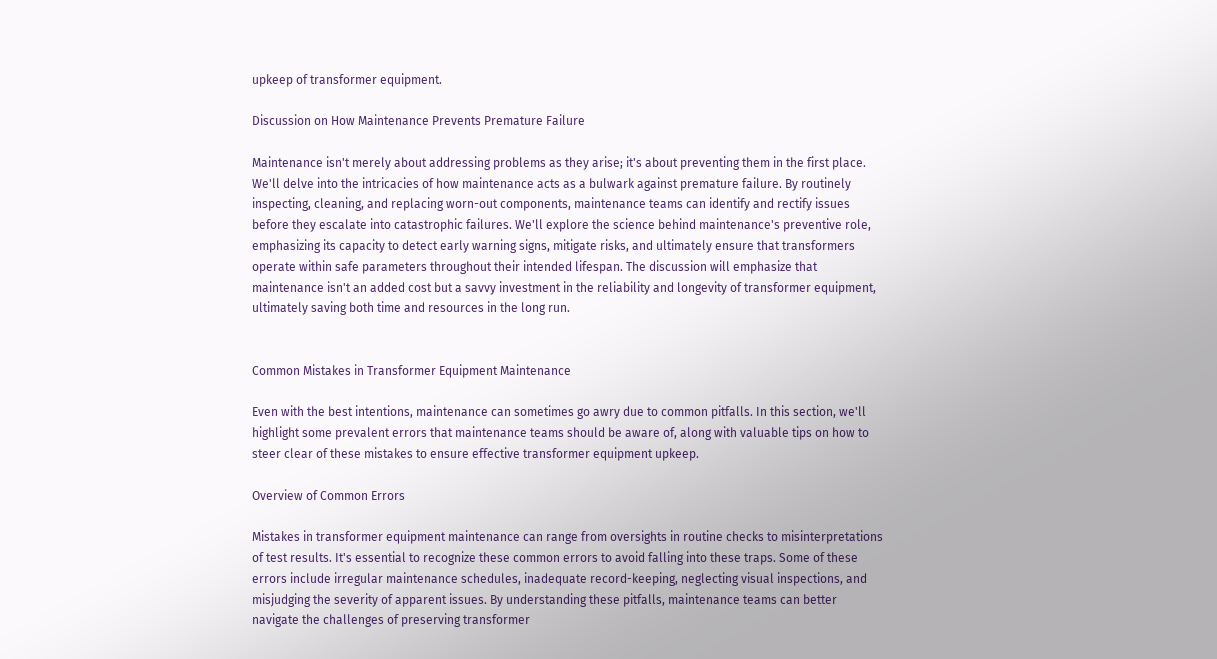upkeep of transformer equipment.

Discussion on How Maintenance Prevents Premature Failure

Maintenance isn't merely about addressing problems as they arise; it's about preventing them in the first place. We'll delve into the intricacies of how maintenance acts as a bulwark against premature failure. By routinely inspecting, cleaning, and replacing worn-out components, maintenance teams can identify and rectify issues before they escalate into catastrophic failures. We'll explore the science behind maintenance's preventive role, emphasizing its capacity to detect early warning signs, mitigate risks, and ultimately ensure that transformers operate within safe parameters throughout their intended lifespan. The discussion will emphasize that maintenance isn't an added cost but a savvy investment in the reliability and longevity of transformer equipment, ultimately saving both time and resources in the long run.


Common Mistakes in Transformer Equipment Maintenance

Even with the best intentions, maintenance can sometimes go awry due to common pitfalls. In this section, we'll highlight some prevalent errors that maintenance teams should be aware of, along with valuable tips on how to steer clear of these mistakes to ensure effective transformer equipment upkeep.

Overview of Common Errors

Mistakes in transformer equipment maintenance can range from oversights in routine checks to misinterpretations of test results. It's essential to recognize these common errors to avoid falling into these traps. Some of these errors include irregular maintenance schedules, inadequate record-keeping, neglecting visual inspections, and misjudging the severity of apparent issues. By understanding these pitfalls, maintenance teams can better navigate the challenges of preserving transformer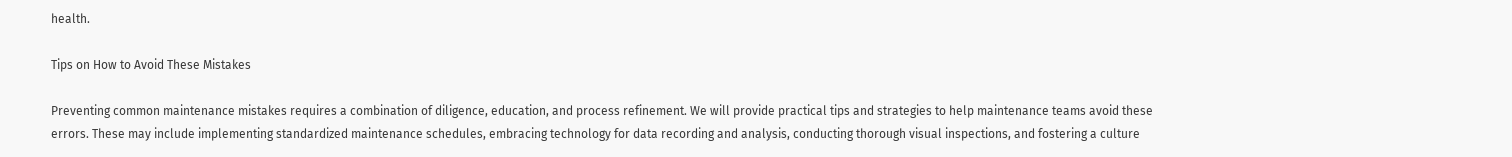health.

Tips on How to Avoid These Mistakes

Preventing common maintenance mistakes requires a combination of diligence, education, and process refinement. We will provide practical tips and strategies to help maintenance teams avoid these errors. These may include implementing standardized maintenance schedules, embracing technology for data recording and analysis, conducting thorough visual inspections, and fostering a culture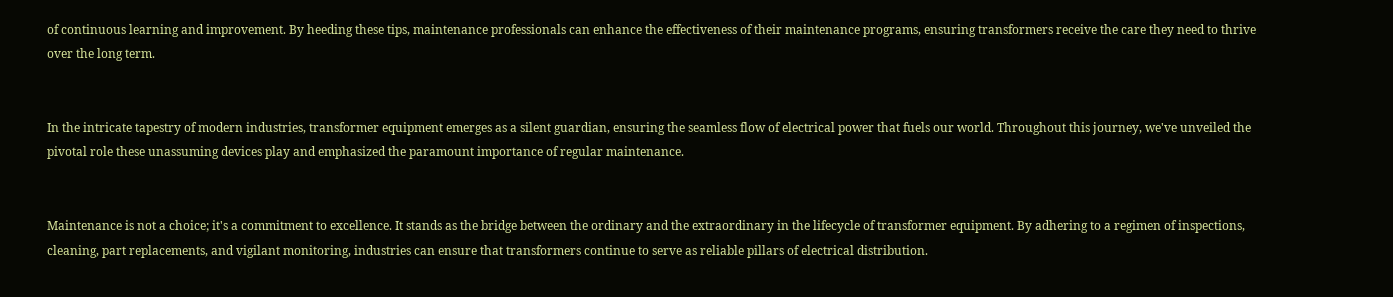of continuous learning and improvement. By heeding these tips, maintenance professionals can enhance the effectiveness of their maintenance programs, ensuring transformers receive the care they need to thrive over the long term.


In the intricate tapestry of modern industries, transformer equipment emerges as a silent guardian, ensuring the seamless flow of electrical power that fuels our world. Throughout this journey, we've unveiled the pivotal role these unassuming devices play and emphasized the paramount importance of regular maintenance.


Maintenance is not a choice; it's a commitment to excellence. It stands as the bridge between the ordinary and the extraordinary in the lifecycle of transformer equipment. By adhering to a regimen of inspections, cleaning, part replacements, and vigilant monitoring, industries can ensure that transformers continue to serve as reliable pillars of electrical distribution.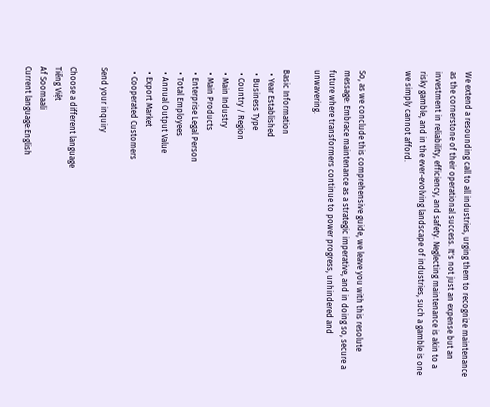We extend a resounding call to all industries, urging them to recognize maintenance as the cornerstone of their operational success. It's not just an expense but an investment in reliability, efficiency, and safety. Neglecting maintenance is akin to a risky gamble, and in the ever-evolving landscape of industries, such a gamble is one we simply cannot afford.


So, as we conclude this comprehensive guide, we leave you with this resolute message: Embrace maintenance as a strategic imperative, and in doing so, secure a future where transformers continue to power progress, unhindered and unwavering.

Basic Information
  • Year Established
  • Business Type
  • Country / Region
  • Main Industry
  • Main Products
  • Enterprise Legal Person
  • Total Employees
  • Annual Output Value
  • Export Market
  • Cooperated Customers

Send your inquiry

Choose a different language
Tiếng Việt
Af Soomaali
Current language:English